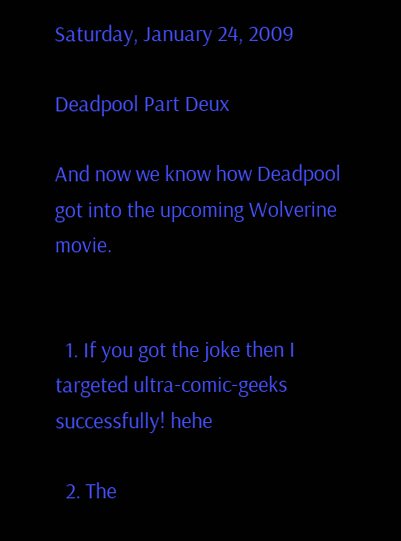Saturday, January 24, 2009

Deadpool Part Deux

And now we know how Deadpool got into the upcoming Wolverine movie.


  1. If you got the joke then I targeted ultra-comic-geeks successfully! hehe

  2. The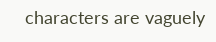characters are vaguely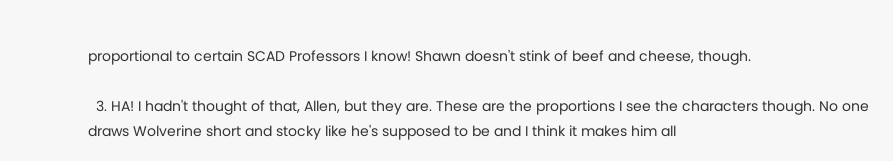proportional to certain SCAD Professors I know! Shawn doesn't stink of beef and cheese, though.

  3. HA! I hadn't thought of that, Allen, but they are. These are the proportions I see the characters though. No one draws Wolverine short and stocky like he's supposed to be and I think it makes him all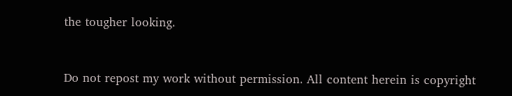the tougher looking.


Do not repost my work without permission. All content herein is copyright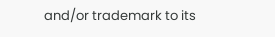and/or trademark to its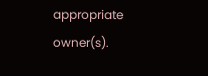appropriate owner(s).